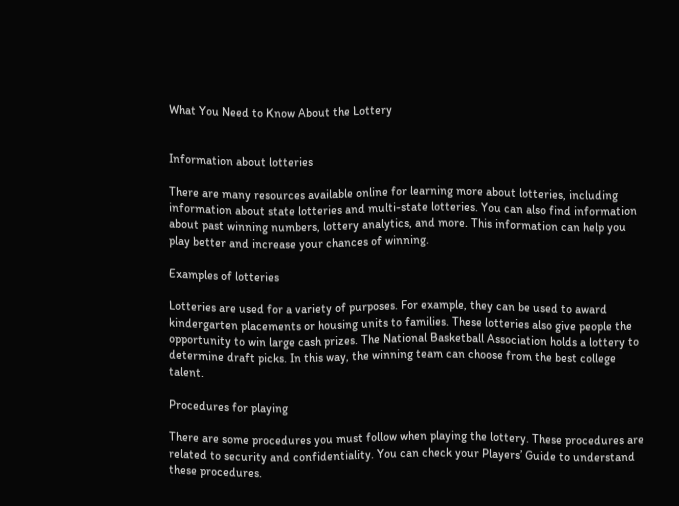What You Need to Know About the Lottery


Information about lotteries

There are many resources available online for learning more about lotteries, including information about state lotteries and multi-state lotteries. You can also find information about past winning numbers, lottery analytics, and more. This information can help you play better and increase your chances of winning.

Examples of lotteries

Lotteries are used for a variety of purposes. For example, they can be used to award kindergarten placements or housing units to families. These lotteries also give people the opportunity to win large cash prizes. The National Basketball Association holds a lottery to determine draft picks. In this way, the winning team can choose from the best college talent.

Procedures for playing

There are some procedures you must follow when playing the lottery. These procedures are related to security and confidentiality. You can check your Players’ Guide to understand these procedures.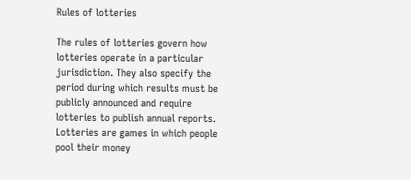Rules of lotteries

The rules of lotteries govern how lotteries operate in a particular jurisdiction. They also specify the period during which results must be publicly announced and require lotteries to publish annual reports. Lotteries are games in which people pool their money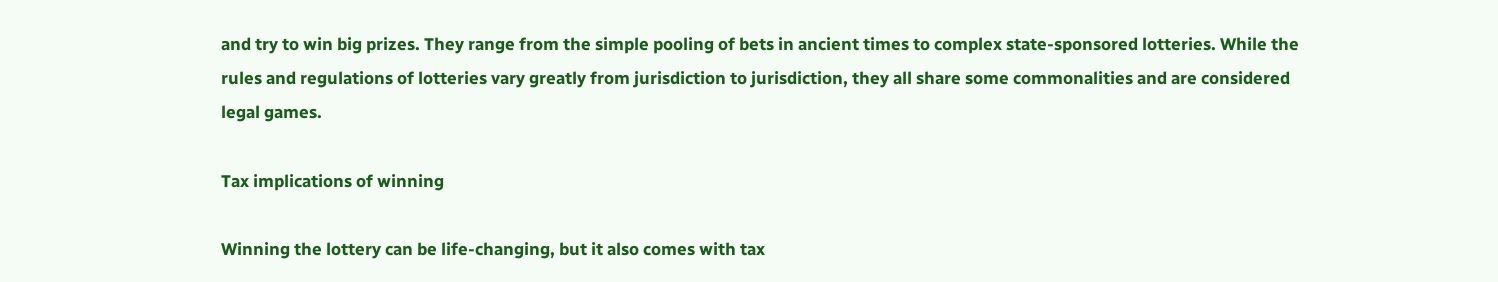and try to win big prizes. They range from the simple pooling of bets in ancient times to complex state-sponsored lotteries. While the rules and regulations of lotteries vary greatly from jurisdiction to jurisdiction, they all share some commonalities and are considered legal games.

Tax implications of winning

Winning the lottery can be life-changing, but it also comes with tax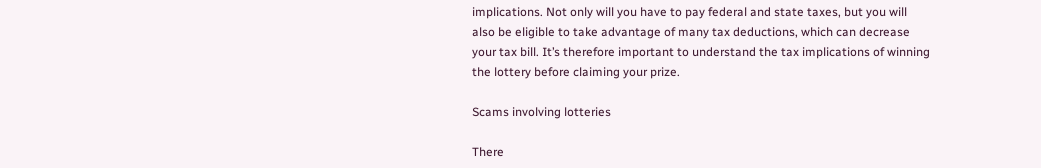implications. Not only will you have to pay federal and state taxes, but you will also be eligible to take advantage of many tax deductions, which can decrease your tax bill. It’s therefore important to understand the tax implications of winning the lottery before claiming your prize.

Scams involving lotteries

There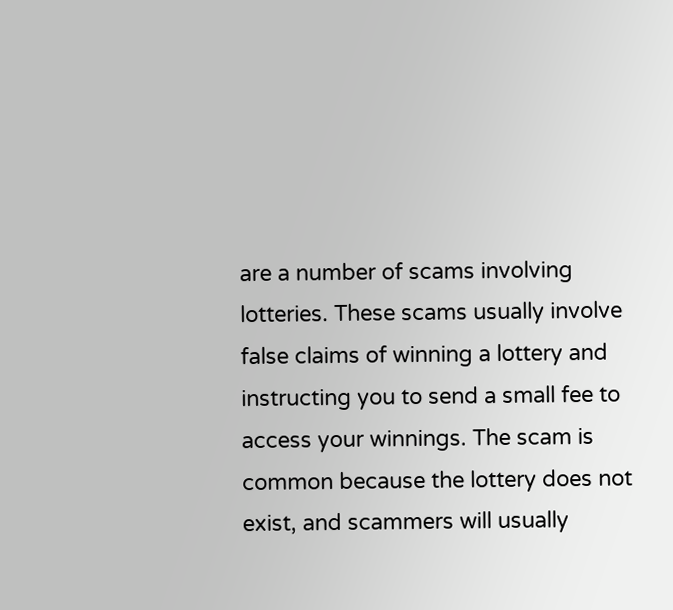are a number of scams involving lotteries. These scams usually involve false claims of winning a lottery and instructing you to send a small fee to access your winnings. The scam is common because the lottery does not exist, and scammers will usually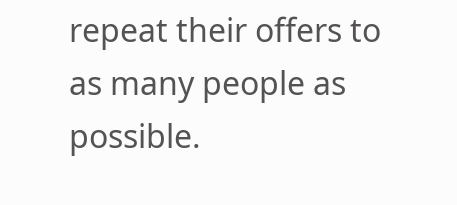repeat their offers to as many people as possible.